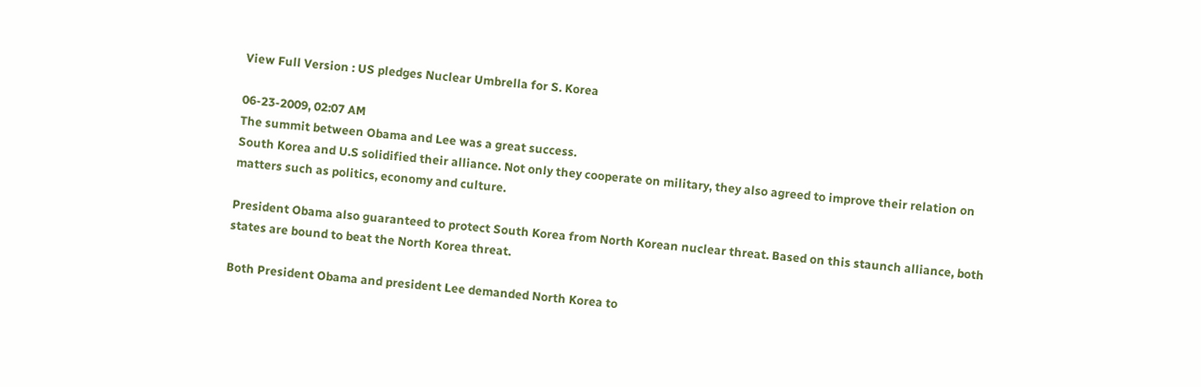View Full Version : US pledges Nuclear Umbrella for S. Korea

06-23-2009, 02:07 AM
The summit between Obama and Lee was a great success.
South Korea and U.S solidified their alliance. Not only they cooperate on military, they also agreed to improve their relation on matters such as politics, economy and culture.

President Obama also guaranteed to protect South Korea from North Korean nuclear threat. Based on this staunch alliance, both states are bound to beat the North Korea threat.

Both President Obama and president Lee demanded North Korea to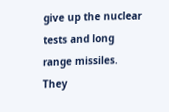give up the nuclear tests and long range missiles. They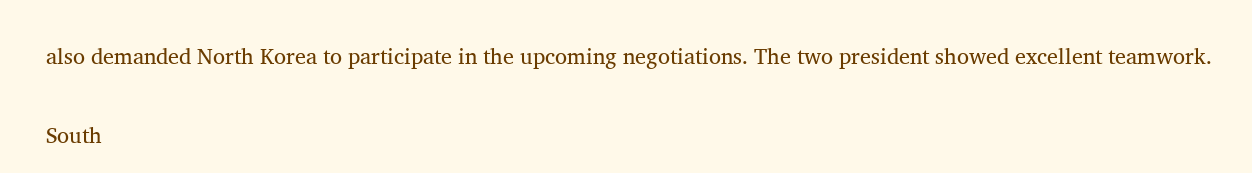also demanded North Korea to participate in the upcoming negotiations. The two president showed excellent teamwork.

South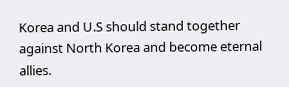Korea and U.S should stand together against North Korea and become eternal allies.